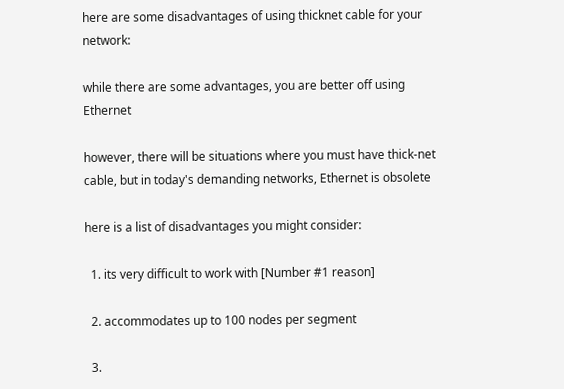here are some disadvantages of using thicknet cable for your network:

while there are some advantages, you are better off using Ethernet

however, there will be situations where you must have thick-net cable, but in today's demanding networks, Ethernet is obsolete

here is a list of disadvantages you might consider:

  1. its very difficult to work with [Number #1 reason]

  2. accommodates up to 100 nodes per segment

  3.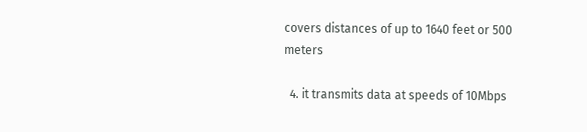covers distances of up to 1640 feet or 500 meters

  4. it transmits data at speeds of 10Mbps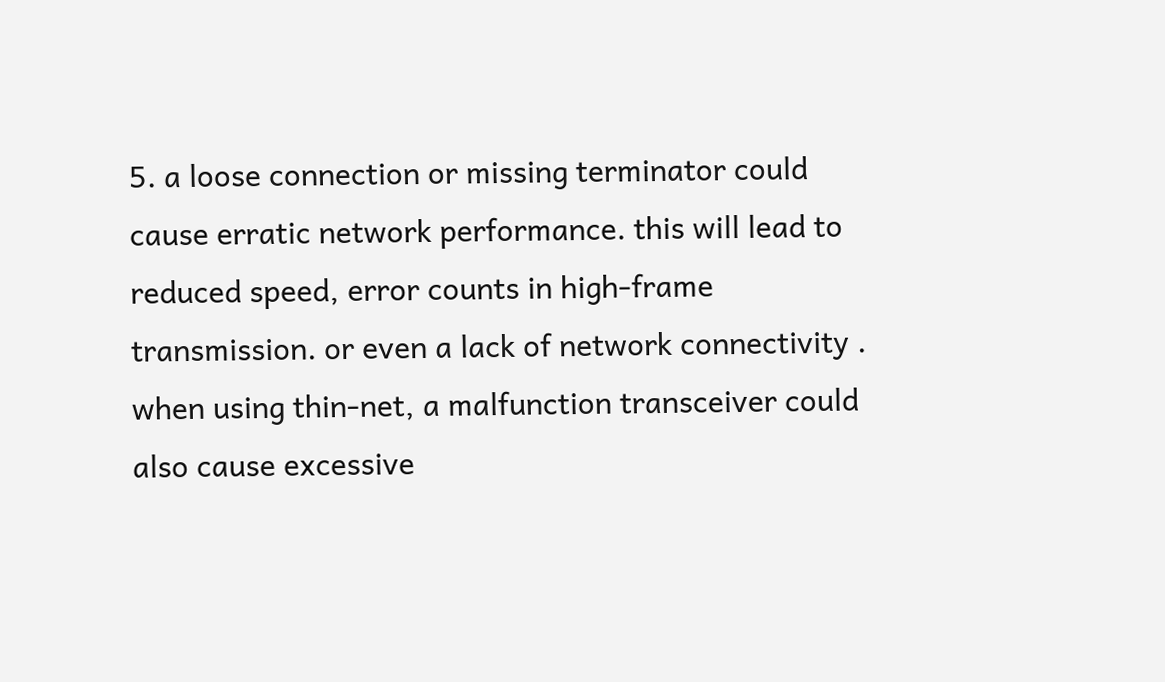5. a loose connection or missing terminator could cause erratic network performance. this will lead to reduced speed, error counts in high-frame transmission. or even a lack of network connectivity . when using thin-net, a malfunction transceiver could also cause excessive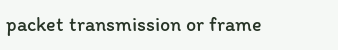packet transmission or frame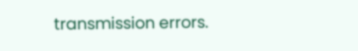transmission errors.